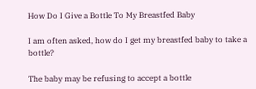How Do I Give a Bottle To My Breastfed Baby

I am often asked, how do I get my breastfed baby to take a bottle?

The baby may be refusing to accept a bottle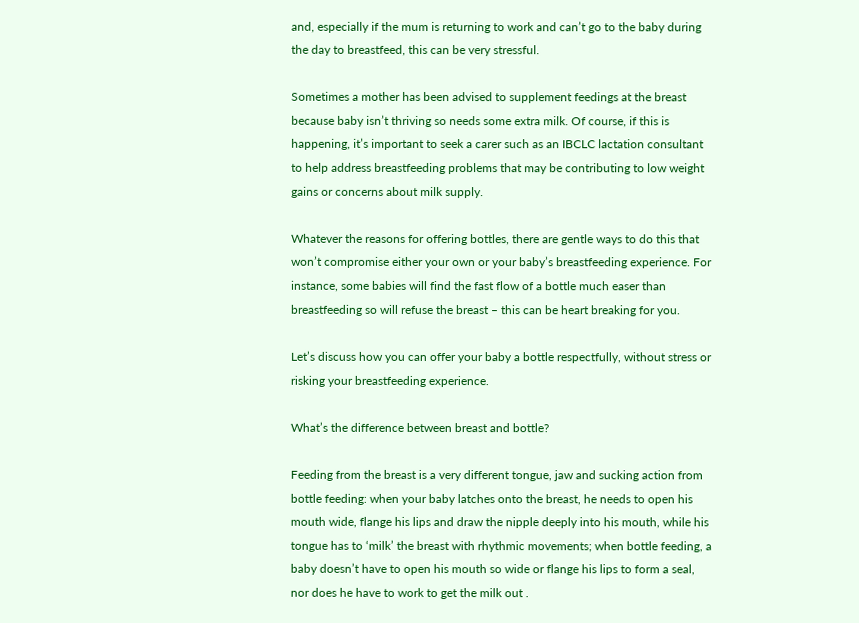and, especially if the mum is returning to work and can’t go to the baby during the day to breastfeed, this can be very stressful.

Sometimes a mother has been advised to supplement feedings at the breast because baby isn’t thriving so needs some extra milk. Of course, if this is happening, it’s important to seek a carer such as an IBCLC lactation consultant to help address breastfeeding problems that may be contributing to low weight gains or concerns about milk supply.

Whatever the reasons for offering bottles, there are gentle ways to do this that won’t compromise either your own or your baby’s breastfeeding experience. For instance, some babies will find the fast flow of a bottle much easer than breastfeeding so will refuse the breast – this can be heart breaking for you.

Let’s discuss how you can offer your baby a bottle respectfully, without stress or risking your breastfeeding experience.

What’s the difference between breast and bottle?

Feeding from the breast is a very different tongue, jaw and sucking action from bottle feeding: when your baby latches onto the breast, he needs to open his mouth wide, flange his lips and draw the nipple deeply into his mouth, while his tongue has to ‘milk’ the breast with rhythmic movements; when bottle feeding, a baby doesn’t have to open his mouth so wide or flange his lips to form a seal, nor does he have to work to get the milk out .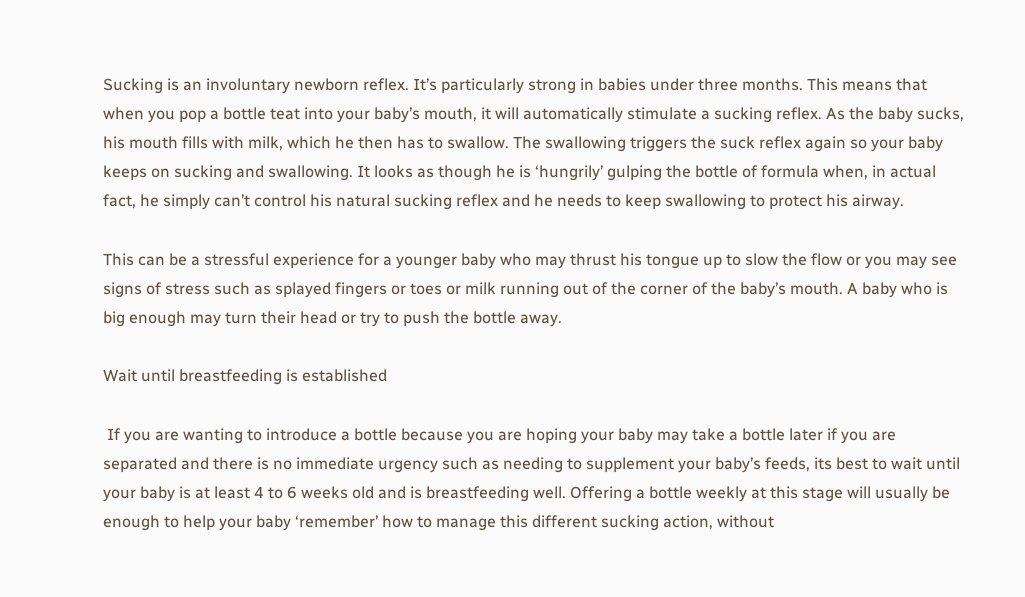Sucking is an involuntary newborn reflex. It’s particularly strong in babies under three months. This means that when you pop a bottle teat into your baby’s mouth, it will automatically stimulate a sucking reflex. As the baby sucks, his mouth fills with milk, which he then has to swallow. The swallowing triggers the suck reflex again so your baby keeps on sucking and swallowing. It looks as though he is ‘hungrily’ gulping the bottle of formula when, in actual fact, he simply can’t control his natural sucking reflex and he needs to keep swallowing to protect his airway.

This can be a stressful experience for a younger baby who may thrust his tongue up to slow the flow or you may see signs of stress such as splayed fingers or toes or milk running out of the corner of the baby’s mouth. A baby who is big enough may turn their head or try to push the bottle away.

Wait until breastfeeding is established

 If you are wanting to introduce a bottle because you are hoping your baby may take a bottle later if you are separated and there is no immediate urgency such as needing to supplement your baby’s feeds, its best to wait until your baby is at least 4 to 6 weeks old and is breastfeeding well. Offering a bottle weekly at this stage will usually be enough to help your baby ‘remember’ how to manage this different sucking action, without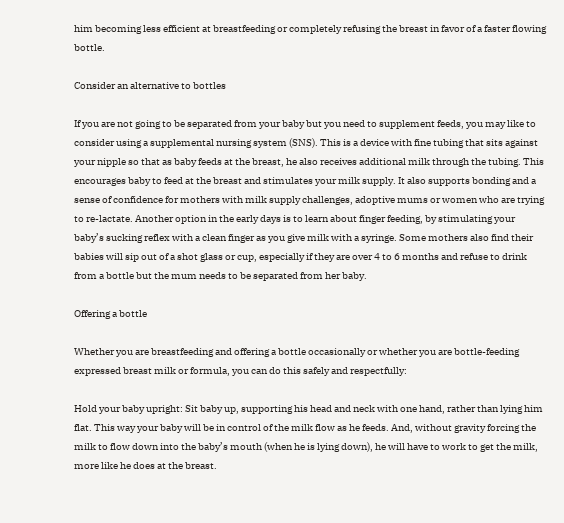him becoming less efficient at breastfeeding or completely refusing the breast in favor of a faster flowing bottle.

Consider an alternative to bottles

If you are not going to be separated from your baby but you need to supplement feeds, you may like to consider using a supplemental nursing system (SNS). This is a device with fine tubing that sits against your nipple so that as baby feeds at the breast, he also receives additional milk through the tubing. This encourages baby to feed at the breast and stimulates your milk supply. It also supports bonding and a sense of confidence for mothers with milk supply challenges, adoptive mums or women who are trying to re-lactate. Another option in the early days is to learn about finger feeding, by stimulating your baby’s sucking reflex with a clean finger as you give milk with a syringe. Some mothers also find their babies will sip out of a shot glass or cup, especially if they are over 4 to 6 months and refuse to drink from a bottle but the mum needs to be separated from her baby.

Offering a bottle

Whether you are breastfeeding and offering a bottle occasionally or whether you are bottle-feeding expressed breast milk or formula, you can do this safely and respectfully:

Hold your baby upright: Sit baby up, supporting his head and neck with one hand, rather than lying him flat. This way your baby will be in control of the milk flow as he feeds. And, without gravity forcing the milk to flow down into the baby’s mouth (when he is lying down), he will have to work to get the milk, more like he does at the breast.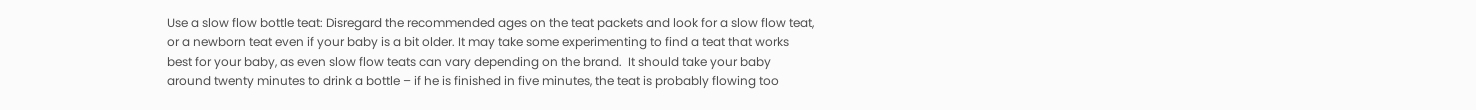Use a slow flow bottle teat: Disregard the recommended ages on the teat packets and look for a slow flow teat, or a newborn teat even if your baby is a bit older. It may take some experimenting to find a teat that works best for your baby, as even slow flow teats can vary depending on the brand.  It should take your baby around twenty minutes to drink a bottle – if he is finished in five minutes, the teat is probably flowing too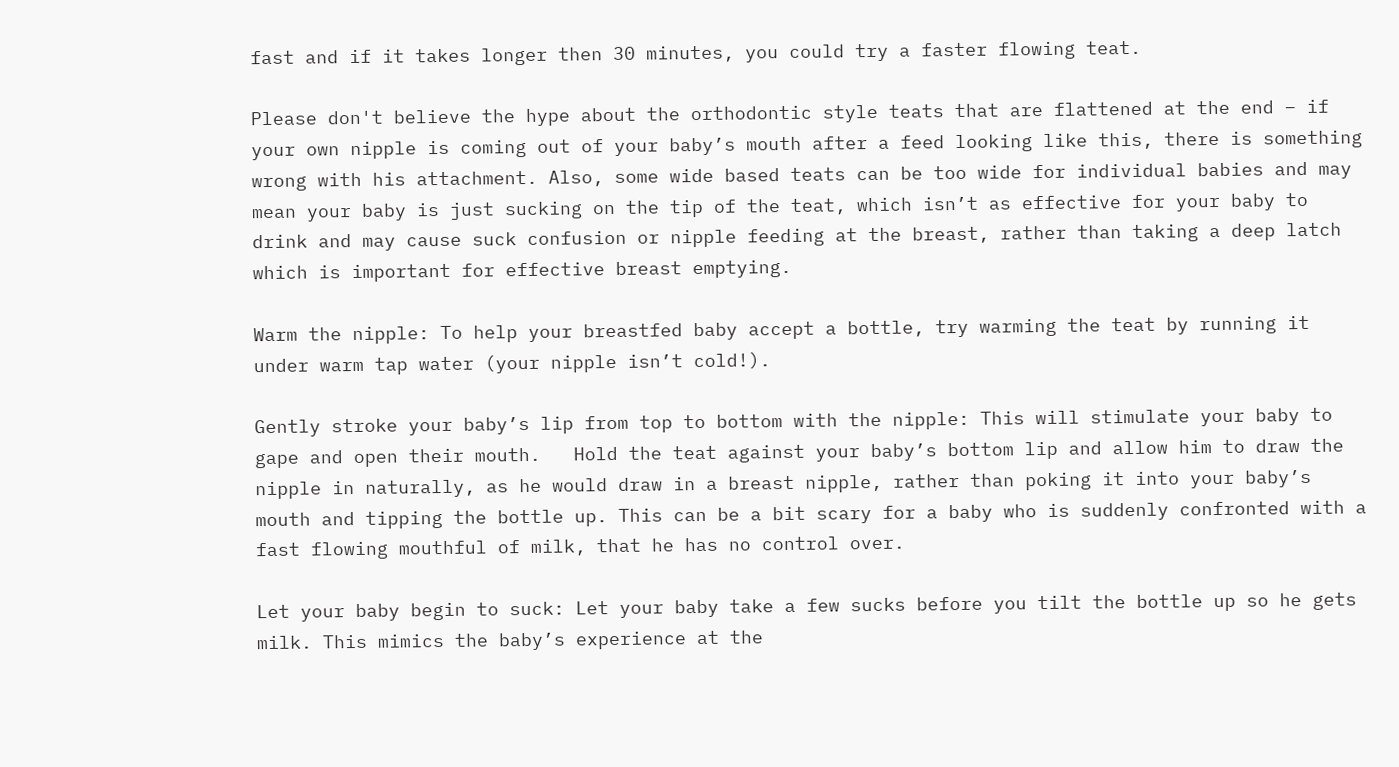fast and if it takes longer then 30 minutes, you could try a faster flowing teat.

Please don't believe the hype about the orthodontic style teats that are flattened at the end – if your own nipple is coming out of your baby’s mouth after a feed looking like this, there is something wrong with his attachment. Also, some wide based teats can be too wide for individual babies and may mean your baby is just sucking on the tip of the teat, which isn’t as effective for your baby to drink and may cause suck confusion or nipple feeding at the breast, rather than taking a deep latch which is important for effective breast emptying.

Warm the nipple: To help your breastfed baby accept a bottle, try warming the teat by running it under warm tap water (your nipple isn’t cold!).

Gently stroke your baby’s lip from top to bottom with the nipple: This will stimulate your baby to gape and open their mouth.   Hold the teat against your baby’s bottom lip and allow him to draw the nipple in naturally, as he would draw in a breast nipple, rather than poking it into your baby’s mouth and tipping the bottle up. This can be a bit scary for a baby who is suddenly confronted with a fast flowing mouthful of milk, that he has no control over.

Let your baby begin to suck: Let your baby take a few sucks before you tilt the bottle up so he gets milk. This mimics the baby’s experience at the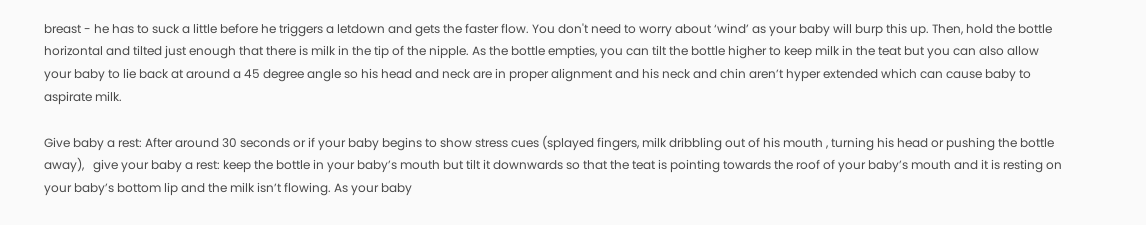breast - he has to suck a little before he triggers a letdown and gets the faster flow. You don't need to worry about ‘wind’ as your baby will burp this up. Then, hold the bottle horizontal and tilted just enough that there is milk in the tip of the nipple. As the bottle empties, you can tilt the bottle higher to keep milk in the teat but you can also allow your baby to lie back at around a 45 degree angle so his head and neck are in proper alignment and his neck and chin aren’t hyper extended which can cause baby to aspirate milk.

Give baby a rest: After around 30 seconds or if your baby begins to show stress cues (splayed fingers, milk dribbling out of his mouth , turning his head or pushing the bottle away),   give your baby a rest: keep the bottle in your baby’s mouth but tilt it downwards so that the teat is pointing towards the roof of your baby’s mouth and it is resting on your baby’s bottom lip and the milk isn’t flowing. As your baby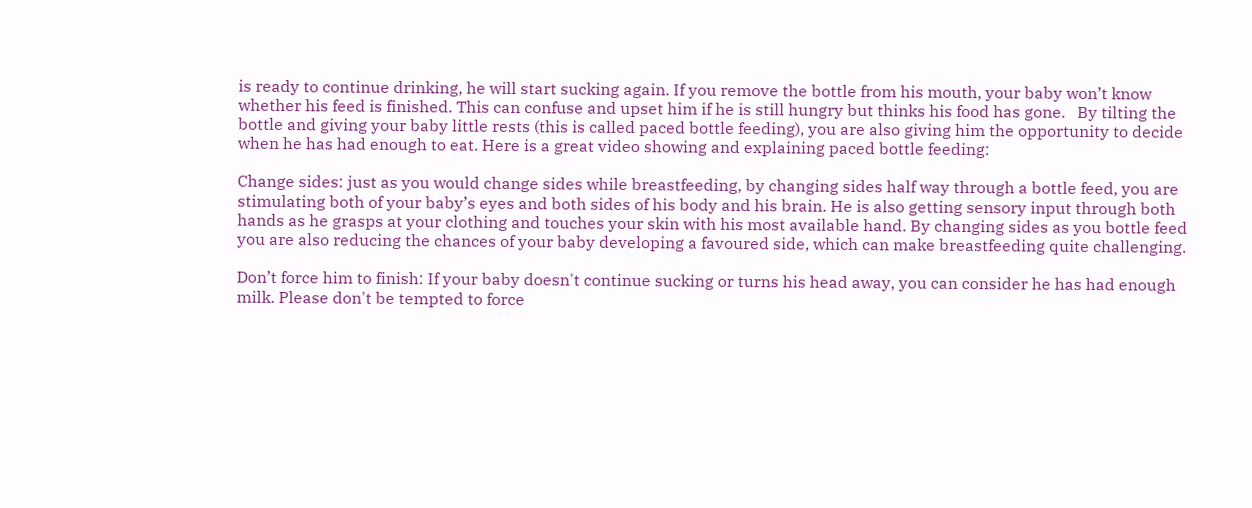is ready to continue drinking, he will start sucking again. If you remove the bottle from his mouth, your baby won’t know whether his feed is finished. This can confuse and upset him if he is still hungry but thinks his food has gone.   By tilting the bottle and giving your baby little rests (this is called paced bottle feeding), you are also giving him the opportunity to decide when he has had enough to eat. Here is a great video showing and explaining paced bottle feeding:

Change sides: just as you would change sides while breastfeeding, by changing sides half way through a bottle feed, you are stimulating both of your baby’s eyes and both sides of his body and his brain. He is also getting sensory input through both hands as he grasps at your clothing and touches your skin with his most available hand. By changing sides as you bottle feed you are also reducing the chances of your baby developing a favoured side, which can make breastfeeding quite challenging.

Don’t force him to finish: If your baby doesn't continue sucking or turns his head away, you can consider he has had enough milk. Please don't be tempted to force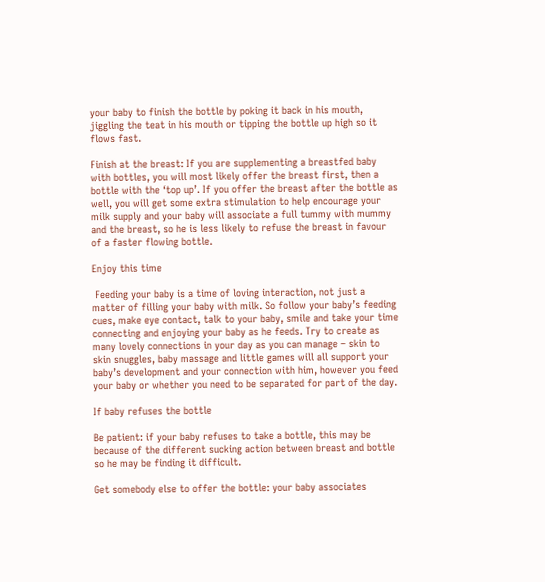your baby to finish the bottle by poking it back in his mouth, jiggling the teat in his mouth or tipping the bottle up high so it flows fast.

Finish at the breast: If you are supplementing a breastfed baby with bottles, you will most likely offer the breast first, then a bottle with the ‘top up’. If you offer the breast after the bottle as well, you will get some extra stimulation to help encourage your milk supply and your baby will associate a full tummy with mummy and the breast, so he is less likely to refuse the breast in favour of a faster flowing bottle.

Enjoy this time

 Feeding your baby is a time of loving interaction, not just a matter of filling your baby with milk. So follow your baby’s feeding cues, make eye contact, talk to your baby, smile and take your time connecting and enjoying your baby as he feeds. Try to create as many lovely connections in your day as you can manage – skin to skin snuggles, baby massage and little games will all support your baby’s development and your connection with him, however you feed your baby or whether you need to be separated for part of the day.

If baby refuses the bottle

Be patient: if your baby refuses to take a bottle, this may be because of the different sucking action between breast and bottle so he may be finding it difficult.

Get somebody else to offer the bottle: your baby associates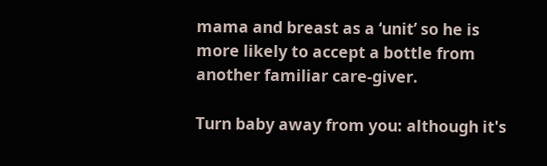mama and breast as a ‘unit’ so he is more likely to accept a bottle from another familiar care-giver.

Turn baby away from you: although it's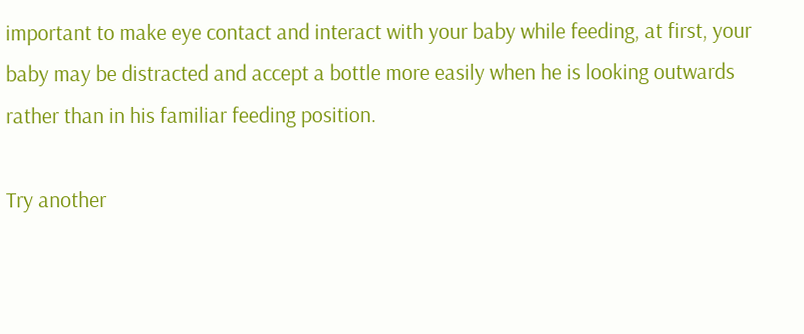important to make eye contact and interact with your baby while feeding, at first, your baby may be distracted and accept a bottle more easily when he is looking outwards rather than in his familiar feeding position.

Try another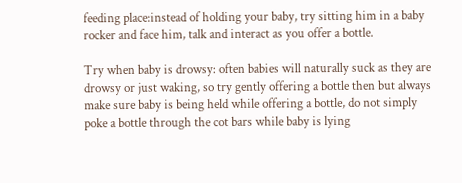feeding place:instead of holding your baby, try sitting him in a baby rocker and face him, talk and interact as you offer a bottle.

Try when baby is drowsy: often babies will naturally suck as they are drowsy or just waking, so try gently offering a bottle then but always make sure baby is being held while offering a bottle, do not simply poke a bottle through the cot bars while baby is lying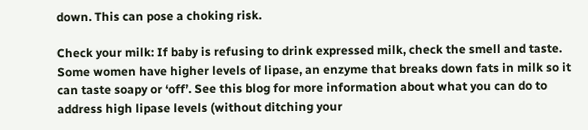down. This can pose a choking risk.

Check your milk: If baby is refusing to drink expressed milk, check the smell and taste. Some women have higher levels of lipase, an enzyme that breaks down fats in milk so it can taste soapy or ‘off’. See this blog for more information about what you can do to address high lipase levels (without ditching your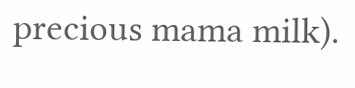precious mama milk).